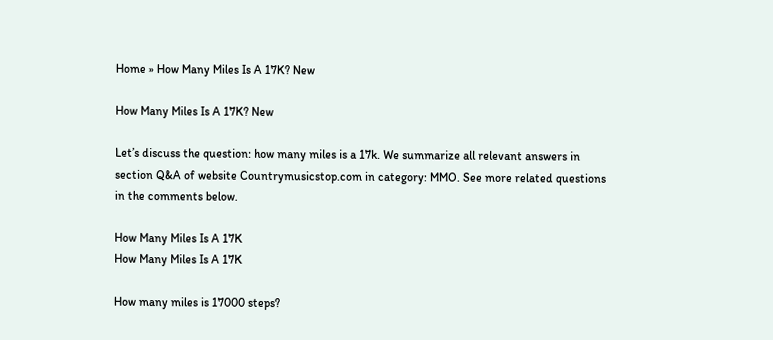Home » How Many Miles Is A 17K? New

How Many Miles Is A 17K? New

Let’s discuss the question: how many miles is a 17k. We summarize all relevant answers in section Q&A of website Countrymusicstop.com in category: MMO. See more related questions in the comments below.

How Many Miles Is A 17K
How Many Miles Is A 17K

How many miles is 17000 steps?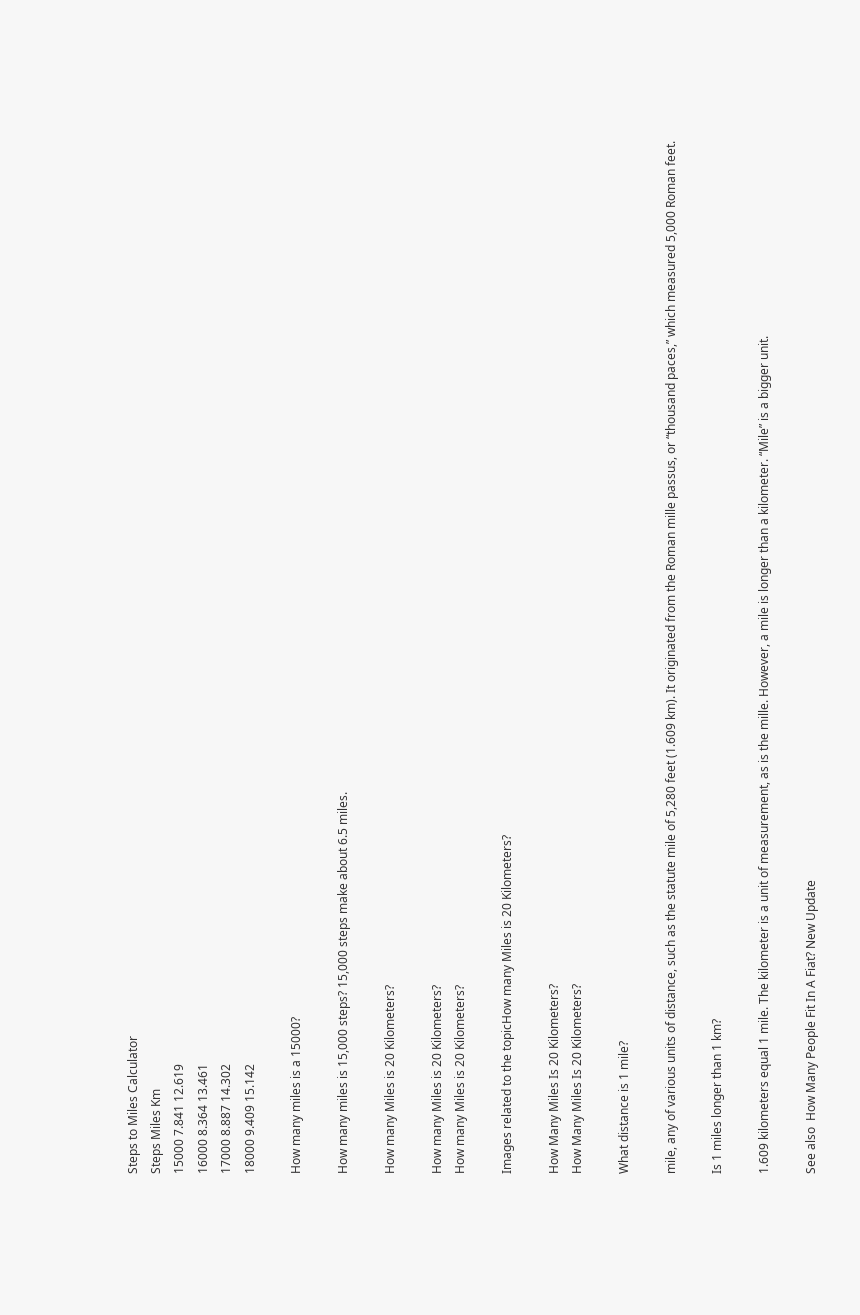Steps to Miles Calculator
Steps Miles Km
15000 7.841 12.619
16000 8.364 13.461
17000 8.887 14.302
18000 9.409 15.142

How many miles is a 15000?

How many miles is 15,000 steps? 15,000 steps make about 6.5 miles.

How many Miles is 20 Kilometers?

How many Miles is 20 Kilometers?
How many Miles is 20 Kilometers?

Images related to the topicHow many Miles is 20 Kilometers?

How Many Miles Is 20 Kilometers?
How Many Miles Is 20 Kilometers?

What distance is 1 mile?

mile, any of various units of distance, such as the statute mile of 5,280 feet (1.609 km). It originated from the Roman mille passus, or “thousand paces,” which measured 5,000 Roman feet.

Is 1 miles longer than 1 km?

1.609 kilometers equal 1 mile. The kilometer is a unit of measurement, as is the mille. However, a mile is longer than a kilometer. “Mile” is a bigger unit.

See also  How Many People Fit In A Fiat? New Update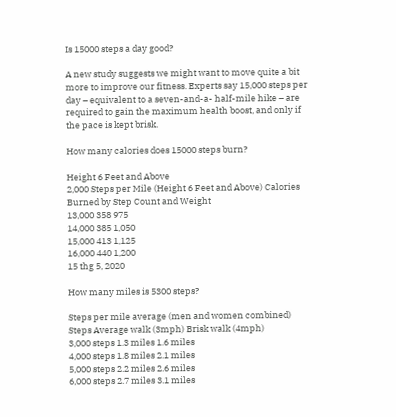Is 15000 steps a day good?

A new study suggests we might want to move quite a bit more to improve our fitness. Experts say 15,000 steps per day – equivalent to a seven-and-a- half-mile hike – are required to gain the maximum health boost, and only if the pace is kept brisk.

How many calories does 15000 steps burn?

Height 6 Feet and Above
2,000 Steps per Mile (Height 6 Feet and Above) Calories Burned by Step Count and Weight
13,000 358 975
14,000 385 1,050
15,000 413 1,125
16,000 440 1,200
15 thg 5, 2020

How many miles is 5300 steps?

Steps per mile average (men and women combined)
Steps Average walk (3mph) Brisk walk (4mph)
3,000 steps 1.3 miles 1.6 miles
4,000 steps 1.8 miles 2.1 miles
5,000 steps 2.2 miles 2.6 miles
6,000 steps 2.7 miles 3.1 miles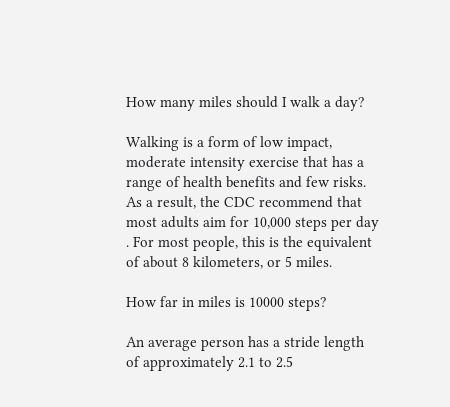How many miles should I walk a day?

Walking is a form of low impact, moderate intensity exercise that has a range of health benefits and few risks. As a result, the CDC recommend that most adults aim for 10,000 steps per day . For most people, this is the equivalent of about 8 kilometers, or 5 miles.

How far in miles is 10000 steps?

An average person has a stride length of approximately 2.1 to 2.5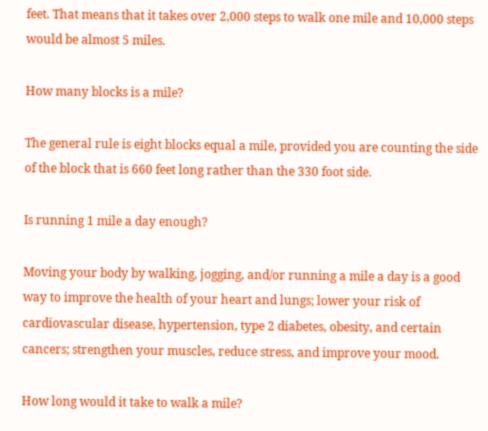feet. That means that it takes over 2,000 steps to walk one mile and 10,000 steps would be almost 5 miles.

How many blocks is a mile?

The general rule is eight blocks equal a mile, provided you are counting the side of the block that is 660 feet long rather than the 330 foot side.

Is running 1 mile a day enough?

Moving your body by walking, jogging, and/or running a mile a day is a good way to improve the health of your heart and lungs; lower your risk of cardiovascular disease, hypertension, type 2 diabetes, obesity, and certain cancers; strengthen your muscles, reduce stress, and improve your mood.

How long would it take to walk a mile?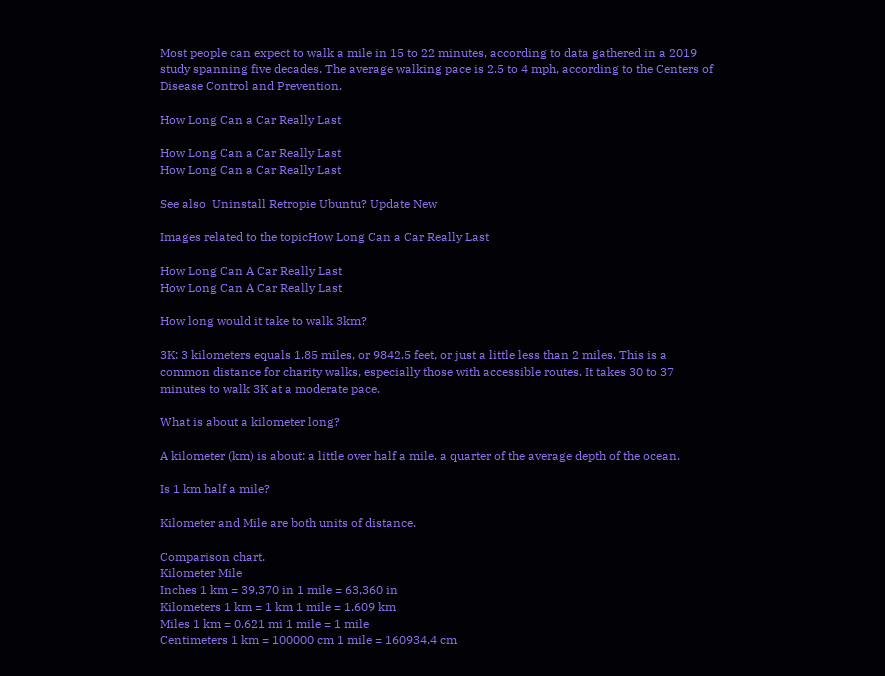Most people can expect to walk a mile in 15 to 22 minutes, according to data gathered in a 2019 study spanning five decades. The average walking pace is 2.5 to 4 mph, according to the Centers of Disease Control and Prevention.

How Long Can a Car Really Last

How Long Can a Car Really Last
How Long Can a Car Really Last

See also  Uninstall Retropie Ubuntu? Update New

Images related to the topicHow Long Can a Car Really Last

How Long Can A Car Really Last
How Long Can A Car Really Last

How long would it take to walk 3km?

3K: 3 kilometers equals 1.85 miles, or 9842.5 feet, or just a little less than 2 miles. This is a common distance for charity walks, especially those with accessible routes. It takes 30 to 37 minutes to walk 3K at a moderate pace.

What is about a kilometer long?

A kilometer (km) is about: a little over half a mile. a quarter of the average depth of the ocean.

Is 1 km half a mile?

Kilometer and Mile are both units of distance.

Comparison chart.
Kilometer Mile
Inches 1 km = 39,370 in 1 mile = 63,360 in
Kilometers 1 km = 1 km 1 mile = 1.609 km
Miles 1 km = 0.621 mi 1 mile = 1 mile
Centimeters 1 km = 100000 cm 1 mile = 160934.4 cm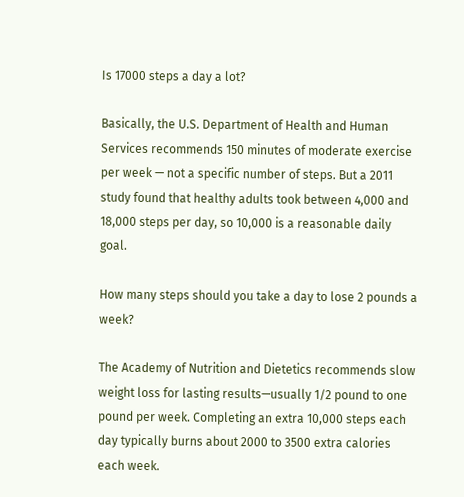Is 17000 steps a day a lot?

Basically, the U.S. Department of Health and Human Services recommends 150 minutes of moderate exercise per week — not a specific number of steps. But a 2011 study found that healthy adults took between 4,000 and 18,000 steps per day, so 10,000 is a reasonable daily goal.

How many steps should you take a day to lose 2 pounds a week?

The Academy of Nutrition and Dietetics recommends slow weight loss for lasting results—usually 1/2 pound to one pound per week. Completing an extra 10,000 steps each day typically burns about 2000 to 3500 extra calories each week.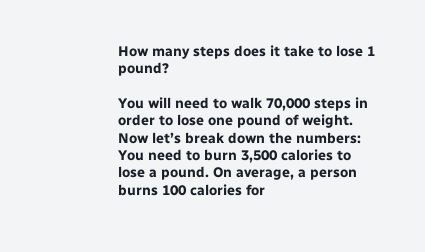How many steps does it take to lose 1 pound?

You will need to walk 70,000 steps in order to lose one pound of weight. Now let’s break down the numbers: You need to burn 3,500 calories to lose a pound. On average, a person burns 100 calories for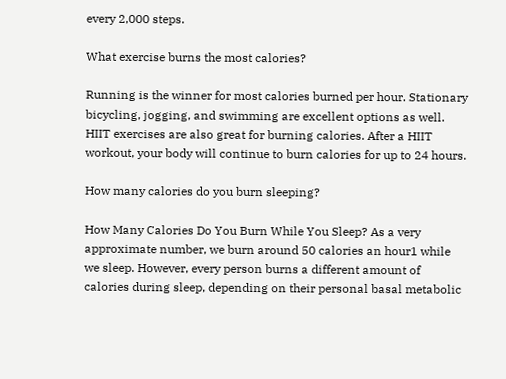every 2,000 steps.

What exercise burns the most calories?

Running is the winner for most calories burned per hour. Stationary bicycling, jogging, and swimming are excellent options as well. HIIT exercises are also great for burning calories. After a HIIT workout, your body will continue to burn calories for up to 24 hours.

How many calories do you burn sleeping?

How Many Calories Do You Burn While You Sleep? As a very approximate number, we burn around 50 calories an hour1 while we sleep. However, every person burns a different amount of calories during sleep, depending on their personal basal metabolic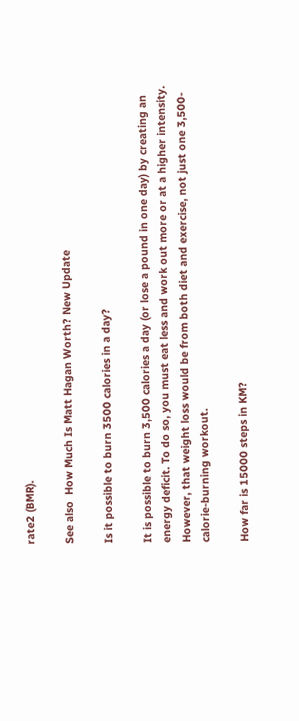rate2 (BMR).

See also  How Much Is Matt Hagan Worth? New Update

Is it possible to burn 3500 calories in a day?

It is possible to burn 3,500 calories a day (or lose a pound in one day) by creating an energy deficit. To do so, you must eat less and work out more or at a higher intensity. However, that weight loss would be from both diet and exercise, not just one 3,500-calorie-burning workout.

How far is 15000 steps in KM?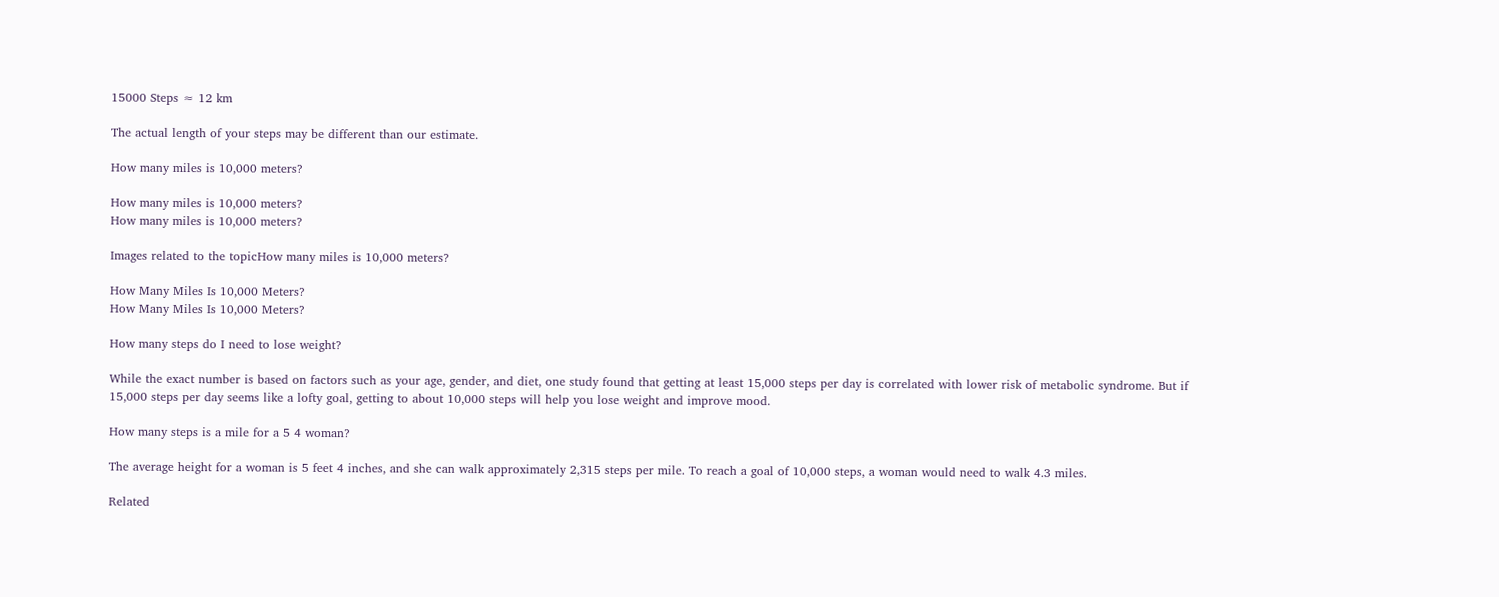15000 Steps ≈ 12 km

The actual length of your steps may be different than our estimate.

How many miles is 10,000 meters?

How many miles is 10,000 meters?
How many miles is 10,000 meters?

Images related to the topicHow many miles is 10,000 meters?

How Many Miles Is 10,000 Meters?
How Many Miles Is 10,000 Meters?

How many steps do I need to lose weight?

While the exact number is based on factors such as your age, gender, and diet, one study found that getting at least 15,000 steps per day is correlated with lower risk of metabolic syndrome. But if 15,000 steps per day seems like a lofty goal, getting to about 10,000 steps will help you lose weight and improve mood.

How many steps is a mile for a 5 4 woman?

The average height for a woman is 5 feet 4 inches, and she can walk approximately 2,315 steps per mile. To reach a goal of 10,000 steps, a woman would need to walk 4.3 miles.

Related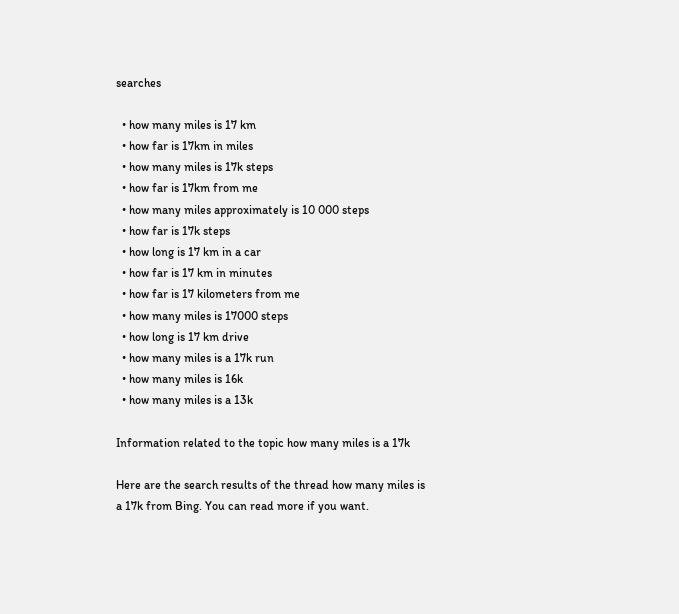searches

  • how many miles is 17 km
  • how far is 17km in miles
  • how many miles is 17k steps
  • how far is 17km from me
  • how many miles approximately is 10 000 steps
  • how far is 17k steps
  • how long is 17 km in a car
  • how far is 17 km in minutes
  • how far is 17 kilometers from me
  • how many miles is 17000 steps
  • how long is 17 km drive
  • how many miles is a 17k run
  • how many miles is 16k
  • how many miles is a 13k

Information related to the topic how many miles is a 17k

Here are the search results of the thread how many miles is a 17k from Bing. You can read more if you want.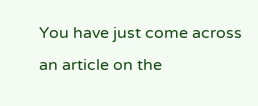You have just come across an article on the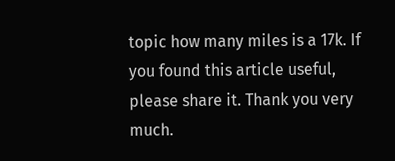topic how many miles is a 17k. If you found this article useful, please share it. Thank you very much.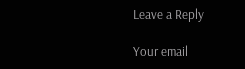Leave a Reply

Your email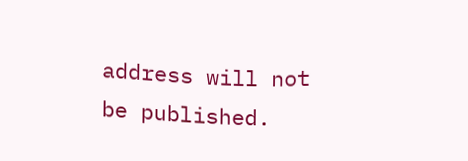address will not be published.